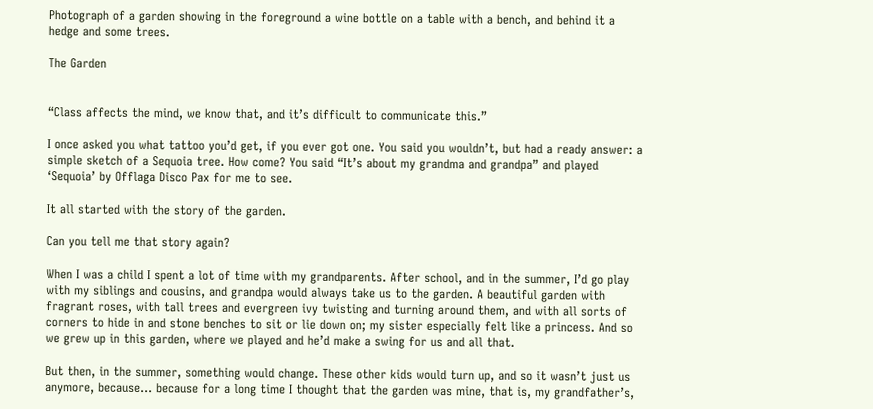Photograph of a garden showing in the foreground a wine bottle on a table with a bench, and behind it a hedge and some trees.

The Garden


“Class affects the mind, we know that, and it’s difficult to communicate this.”

I once asked you what tattoo you’d get, if you ever got one. You said you wouldn’t, but had a ready answer: a simple sketch of a Sequoia tree. How come? You said “It’s about my grandma and grandpa” and played ‘Sequoia’ by Offlaga Disco Pax for me to see.

It all started with the story of the garden.

Can you tell me that story again?

When I was a child I spent a lot of time with my grandparents. After school, and in the summer, I’d go play with my siblings and cousins, and grandpa would always take us to the garden. A beautiful garden with fragrant roses, with tall trees and evergreen ivy twisting and turning around them, and with all sorts of corners to hide in and stone benches to sit or lie down on; my sister especially felt like a princess. And so we grew up in this garden, where we played and he’d make a swing for us and all that.

But then, in the summer, something would change. These other kids would turn up, and so it wasn’t just us anymore, because… because for a long time I thought that the garden was mine, that is, my grandfather’s,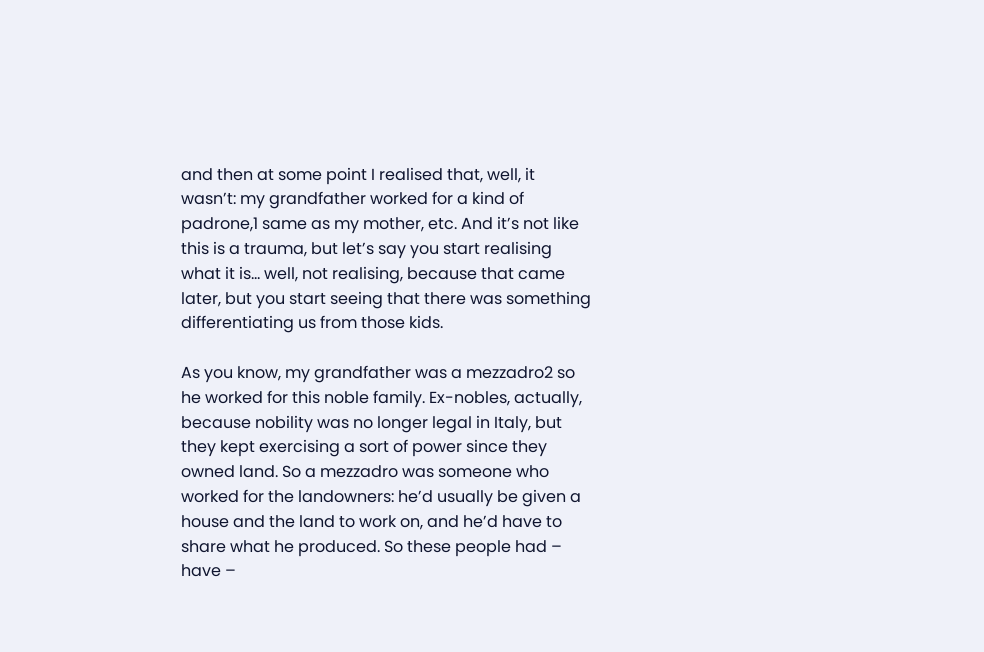and then at some point I realised that, well, it wasn’t: my grandfather worked for a kind of padrone,1 same as my mother, etc. And it’s not like this is a trauma, but let’s say you start realising what it is… well, not realising, because that came later, but you start seeing that there was something differentiating us from those kids.

As you know, my grandfather was a mezzadro2 so he worked for this noble family. Ex-nobles, actually, because nobility was no longer legal in Italy, but they kept exercising a sort of power since they owned land. So a mezzadro was someone who worked for the landowners: he’d usually be given a house and the land to work on, and he’d have to share what he produced. So these people had – have –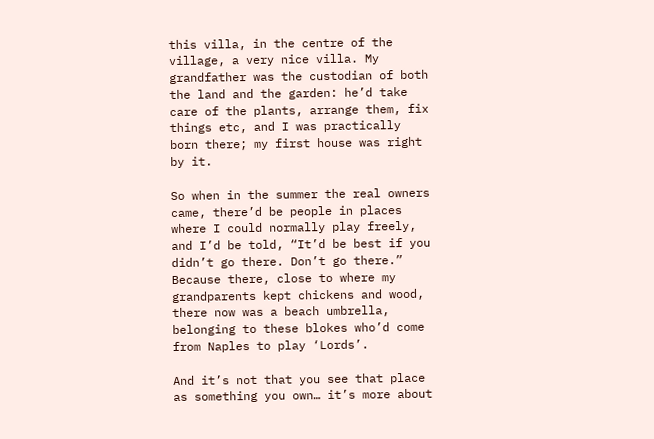this villa, in the centre of the village, a very nice villa. My grandfather was the custodian of both the land and the garden: he’d take care of the plants, arrange them, fix things etc, and I was practically born there; my first house was right by it.

So when in the summer the real owners came, there’d be people in places where I could normally play freely, and I’d be told, “It’d be best if you didn’t go there. Don’t go there.” Because there, close to where my grandparents kept chickens and wood, there now was a beach umbrella, belonging to these blokes who’d come from Naples to play ‘Lords’.

And it’s not that you see that place as something you own… it’s more about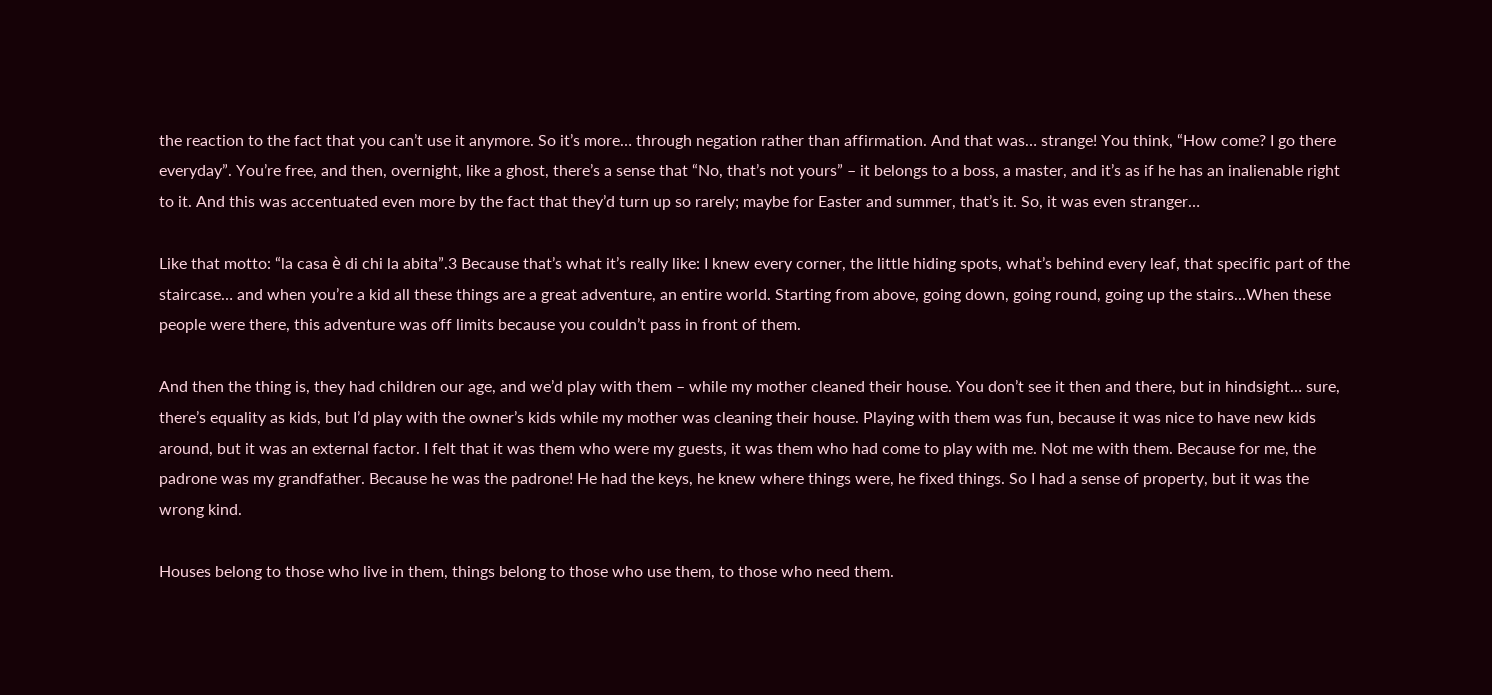the reaction to the fact that you can’t use it anymore. So it’s more… through negation rather than affirmation. And that was… strange! You think, “How come? I go there everyday”. You’re free, and then, overnight, like a ghost, there’s a sense that “No, that’s not yours” – it belongs to a boss, a master, and it’s as if he has an inalienable right to it. And this was accentuated even more by the fact that they’d turn up so rarely; maybe for Easter and summer, that’s it. So, it was even stranger…

Like that motto: “la casa è di chi la abita”.3 Because that’s what it’s really like: I knew every corner, the little hiding spots, what’s behind every leaf, that specific part of the staircase… and when you’re a kid all these things are a great adventure, an entire world. Starting from above, going down, going round, going up the stairs…When these people were there, this adventure was off limits because you couldn’t pass in front of them.

And then the thing is, they had children our age, and we’d play with them – while my mother cleaned their house. You don’t see it then and there, but in hindsight… sure, there’s equality as kids, but I’d play with the owner’s kids while my mother was cleaning their house. Playing with them was fun, because it was nice to have new kids around, but it was an external factor. I felt that it was them who were my guests, it was them who had come to play with me. Not me with them. Because for me, the padrone was my grandfather. Because he was the padrone! He had the keys, he knew where things were, he fixed things. So I had a sense of property, but it was the wrong kind.

Houses belong to those who live in them, things belong to those who use them, to those who need them.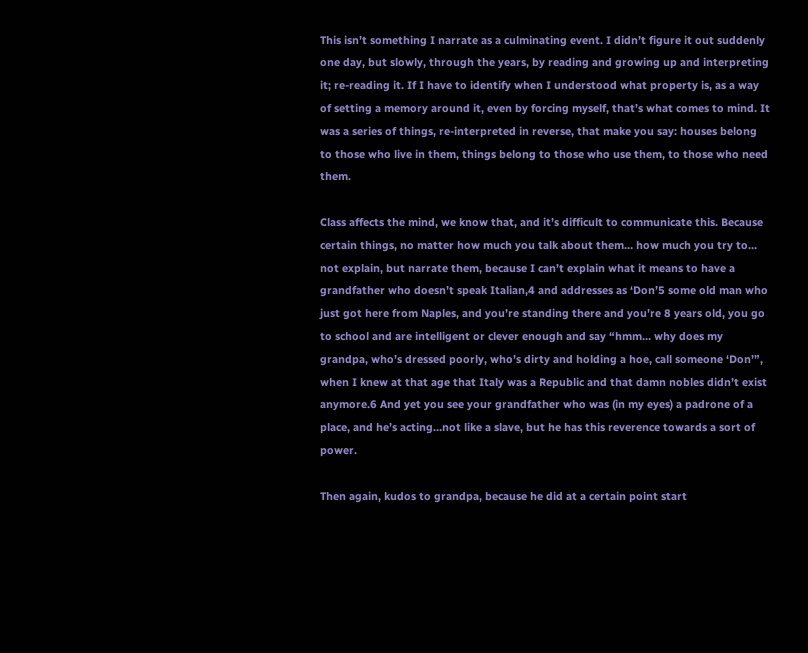This isn’t something I narrate as a culminating event. I didn’t figure it out suddenly one day, but slowly, through the years, by reading and growing up and interpreting it; re-reading it. If I have to identify when I understood what property is, as a way of setting a memory around it, even by forcing myself, that’s what comes to mind. It was a series of things, re-interpreted in reverse, that make you say: houses belong to those who live in them, things belong to those who use them, to those who need them.

Class affects the mind, we know that, and it’s difficult to communicate this. Because certain things, no matter how much you talk about them… how much you try to… not explain, but narrate them, because I can’t explain what it means to have a grandfather who doesn’t speak Italian,4 and addresses as ‘Don’5 some old man who just got here from Naples, and you’re standing there and you’re 8 years old, you go to school and are intelligent or clever enough and say “hmm… why does my grandpa, who’s dressed poorly, who’s dirty and holding a hoe, call someone ‘Don’”, when I knew at that age that Italy was a Republic and that damn nobles didn’t exist anymore.6 And yet you see your grandfather who was (in my eyes) a padrone of a place, and he’s acting…not like a slave, but he has this reverence towards a sort of power.

Then again, kudos to grandpa, because he did at a certain point start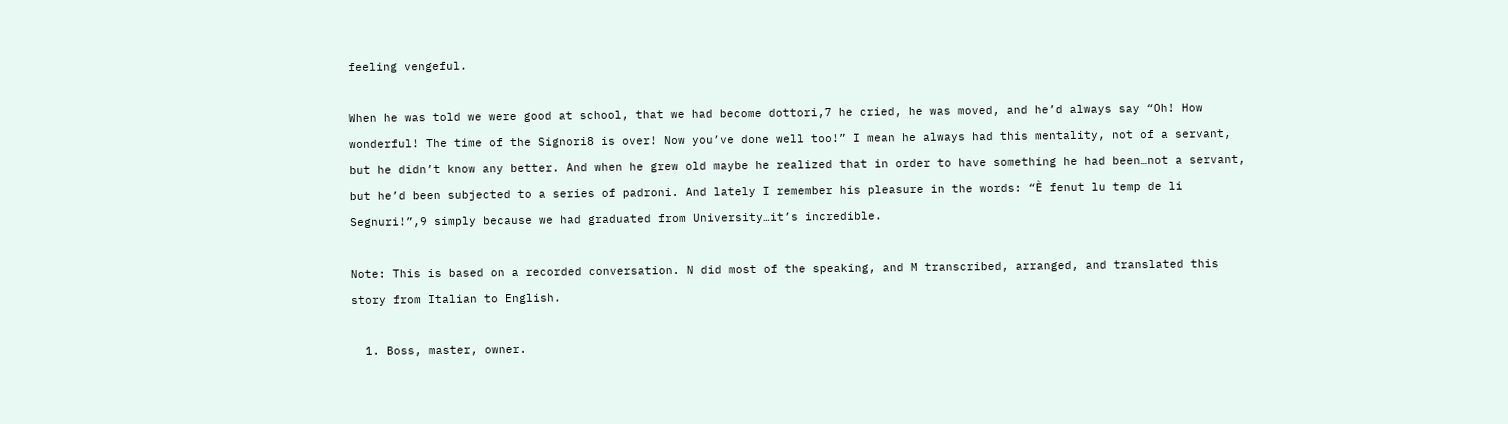feeling vengeful.

When he was told we were good at school, that we had become dottori,7 he cried, he was moved, and he’d always say “Oh! How wonderful! The time of the Signori8 is over! Now you’ve done well too!” I mean he always had this mentality, not of a servant, but he didn’t know any better. And when he grew old maybe he realized that in order to have something he had been…not a servant, but he’d been subjected to a series of padroni. And lately I remember his pleasure in the words: “È fenut lu temp de li Segnuri!”,9 simply because we had graduated from University…it’s incredible.

Note: This is based on a recorded conversation. N did most of the speaking, and M transcribed, arranged, and translated this story from Italian to English.

  1. Boss, master, owner.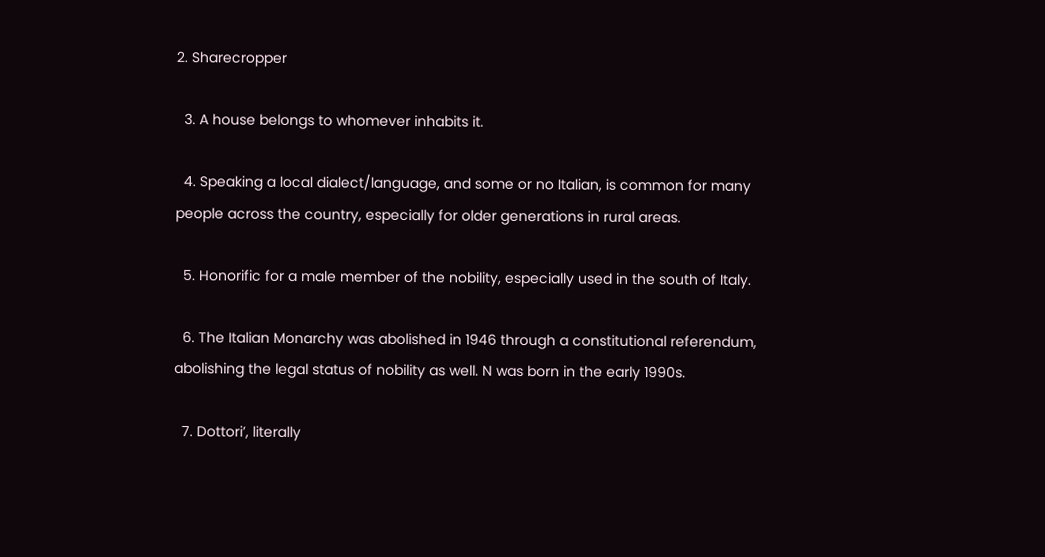2. Sharecropper

  3. A house belongs to whomever inhabits it.

  4. Speaking a local dialect/language, and some or no Italian, is common for many people across the country, especially for older generations in rural areas.

  5. Honorific for a male member of the nobility, especially used in the south of Italy.

  6. The Italian Monarchy was abolished in 1946 through a constitutional referendum, abolishing the legal status of nobility as well. N was born in the early 1990s.

  7. Dottori’, literally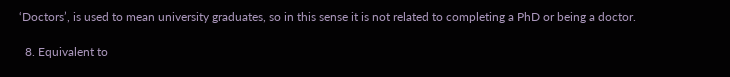‘Doctors’, is used to mean university graduates, so in this sense it is not related to completing a PhD or being a doctor.

  8. Equivalent to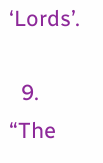‘Lords’.

  9. “The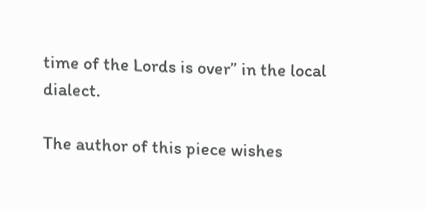time of the Lords is over” in the local dialect.

The author of this piece wishes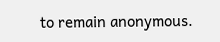to remain anonymous.